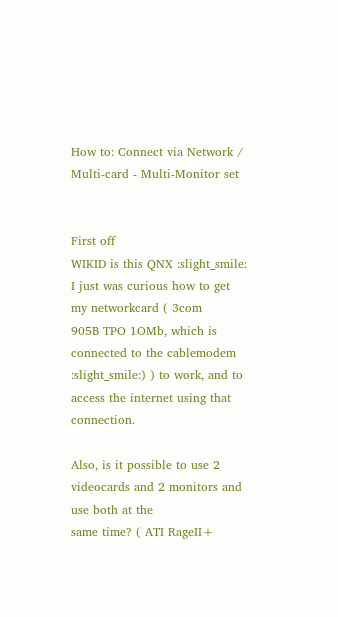How to: Connect via Network / Multi-card - Multi-Monitor set


First off
WIKID is this QNX :slight_smile: I just was curious how to get my networkcard ( 3com
905B TPO 1OMb, which is connected to the cablemodem :slight_smile:) ) to work, and to
access the internet using that connection.

Also, is it possible to use 2 videocards and 2 monitors and use both at the
same time? ( ATI RageII+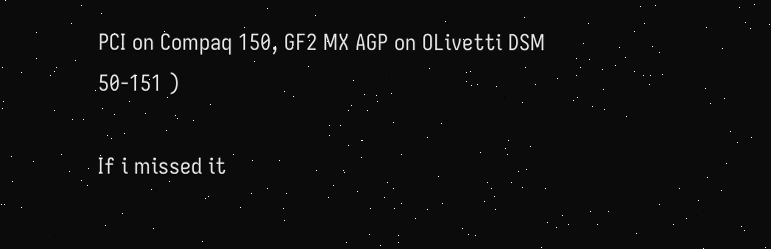PCI on Compaq 150, GF2 MX AGP on OLivetti DSM
50-151 )

If i missed it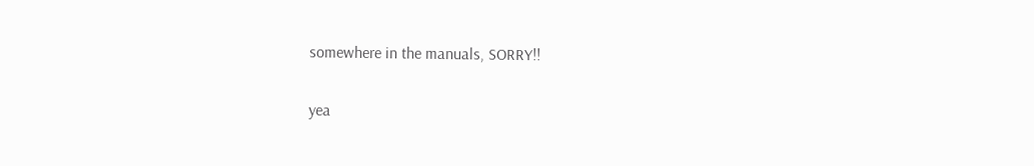somewhere in the manuals, SORRY!!

yea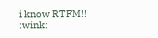i know RTFM!! :wink: